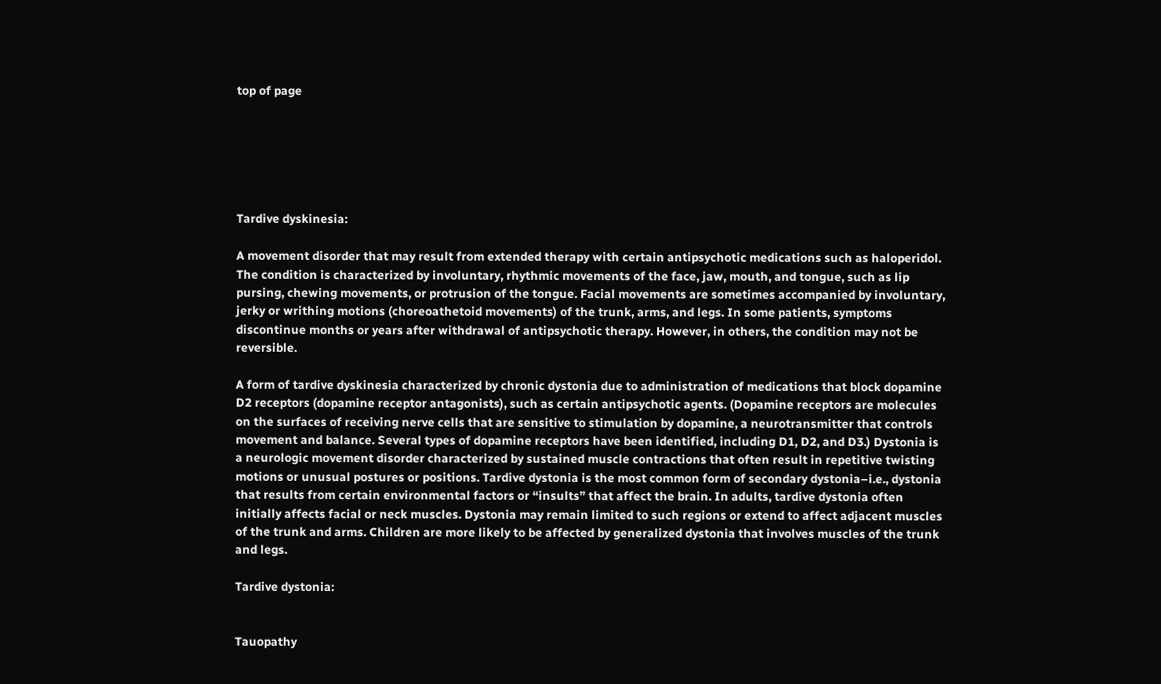top of page






Tardive dyskinesia:

A movement disorder that may result from extended therapy with certain antipsychotic medications such as haloperidol. The condition is characterized by involuntary, rhythmic movements of the face, jaw, mouth, and tongue, such as lip pursing, chewing movements, or protrusion of the tongue. Facial movements are sometimes accompanied by involuntary, jerky or writhing motions (choreoathetoid movements) of the trunk, arms, and legs. In some patients, symptoms discontinue months or years after withdrawal of antipsychotic therapy. However, in others, the condition may not be reversible.

A form of tardive dyskinesia characterized by chronic dystonia due to administration of medications that block dopamine D2 receptors (dopamine receptor antagonists), such as certain antipsychotic agents. (Dopamine receptors are molecules on the surfaces of receiving nerve cells that are sensitive to stimulation by dopamine, a neurotransmitter that controls movement and balance. Several types of dopamine receptors have been identified, including D1, D2, and D3.) Dystonia is a neurologic movement disorder characterized by sustained muscle contractions that often result in repetitive twisting motions or unusual postures or positions. Tardive dystonia is the most common form of secondary dystonia–i.e., dystonia that results from certain environmental factors or “insults” that affect the brain. In adults, tardive dystonia often initially affects facial or neck muscles. Dystonia may remain limited to such regions or extend to affect adjacent muscles of the trunk and arms. Children are more likely to be affected by generalized dystonia that involves muscles of the trunk and legs.

Tardive dystonia:


Tauopathy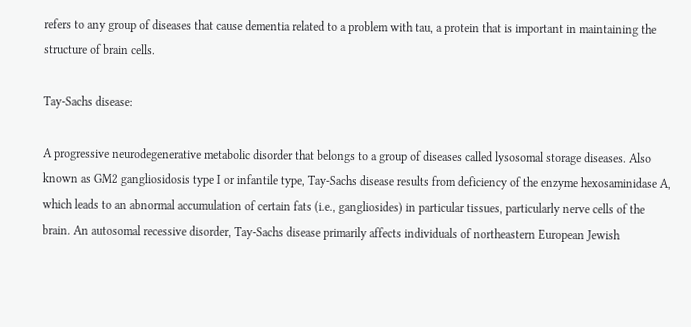refers to any group of diseases that cause dementia related to a problem with tau, a protein that is important in maintaining the structure of brain cells.

Tay-Sachs disease:

A progressive neurodegenerative metabolic disorder that belongs to a group of diseases called lysosomal storage diseases. Also known as GM2 gangliosidosis type I or infantile type, Tay-Sachs disease results from deficiency of the enzyme hexosaminidase A, which leads to an abnormal accumulation of certain fats (i.e., gangliosides) in particular tissues, particularly nerve cells of the brain. An autosomal recessive disorder, Tay-Sachs disease primarily affects individuals of northeastern European Jewish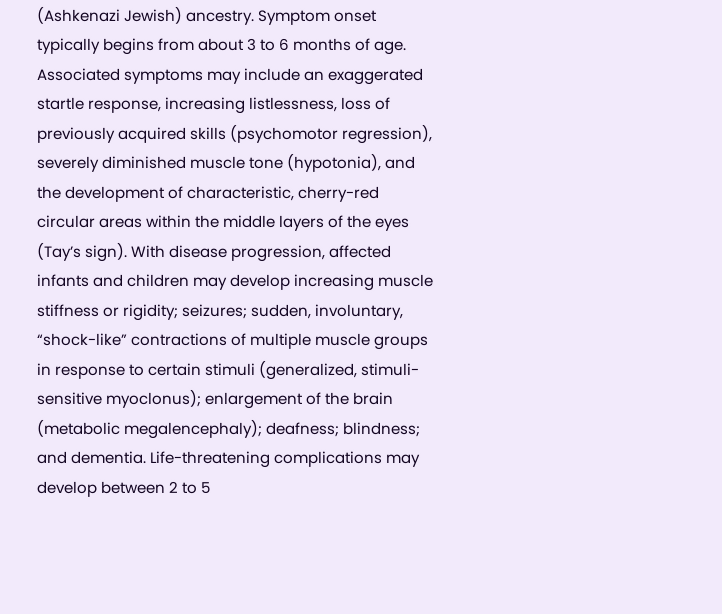(Ashkenazi Jewish) ancestry. Symptom onset typically begins from about 3 to 6 months of age. Associated symptoms may include an exaggerated startle response, increasing listlessness, loss of previously acquired skills (psychomotor regression), severely diminished muscle tone (hypotonia), and the development of characteristic, cherry-red circular areas within the middle layers of the eyes (Tay’s sign). With disease progression, affected infants and children may develop increasing muscle stiffness or rigidity; seizures; sudden, involuntary, “shock-like” contractions of multiple muscle groups in response to certain stimuli (generalized, stimuli-sensitive myoclonus); enlargement of the brain (metabolic megalencephaly); deafness; blindness; and dementia. Life-threatening complications may develop between 2 to 5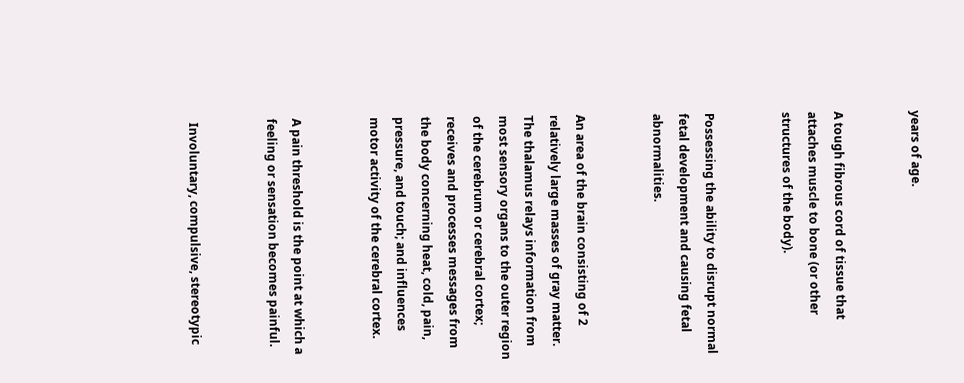years of age.


A tough fibrous cord of tissue that attaches muscle to bone (or other structures of the body).


Possessing the ability to disrupt normal fetal development and causing fetal abnormalities.


An area of the brain consisting of 2 relatively large masses of gray matter. The thalamus relays information from most sensory organs to the outer region of the cerebrum or cerebral cortex; receives and processes messages from the body concerning heat, cold, pain, pressure, and touch; and influences motor activity of the cerebral cortex.


A pain threshold is the point at which a feeling or sensation becomes painful.


 Involuntary, compulsive, stereotypic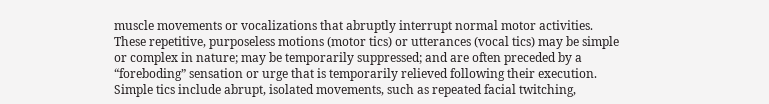muscle movements or vocalizations that abruptly interrupt normal motor activities. These repetitive, purposeless motions (motor tics) or utterances (vocal tics) may be simple or complex in nature; may be temporarily suppressed; and are often preceded by a “foreboding” sensation or urge that is temporarily relieved following their execution. Simple tics include abrupt, isolated movements, such as repeated facial twitching,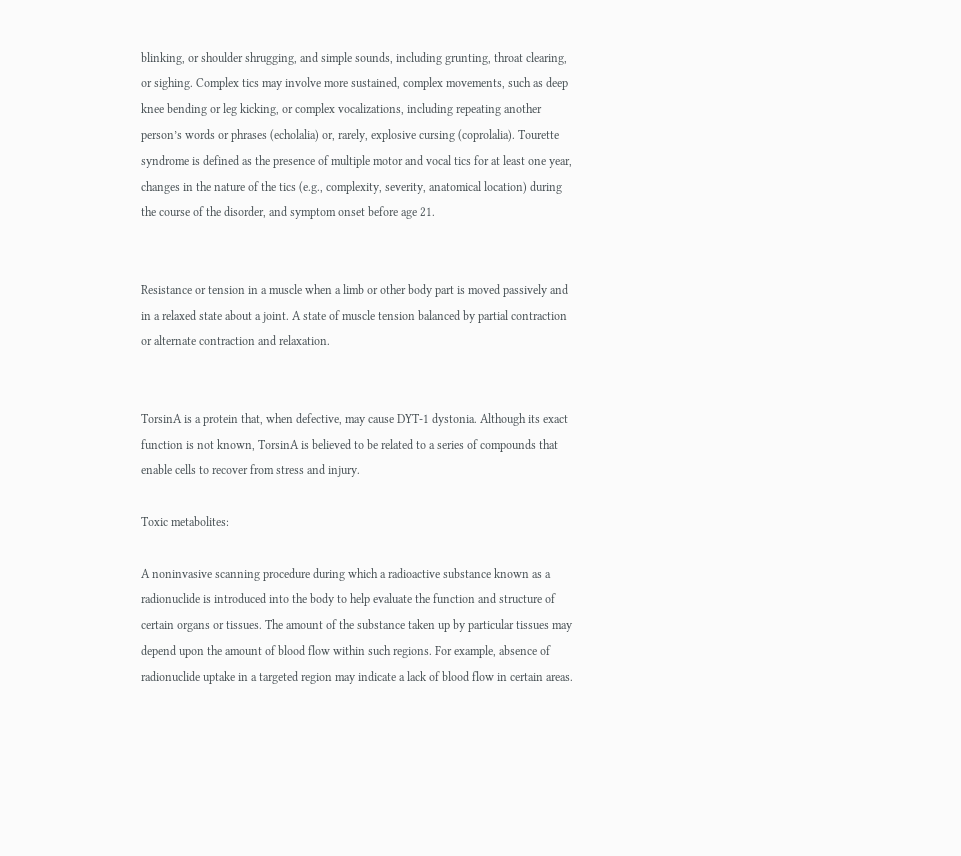blinking, or shoulder shrugging, and simple sounds, including grunting, throat clearing, or sighing. Complex tics may involve more sustained, complex movements, such as deep knee bending or leg kicking, or complex vocalizations, including repeating another person’s words or phrases (echolalia) or, rarely, explosive cursing (coprolalia). Tourette syndrome is defined as the presence of multiple motor and vocal tics for at least one year, changes in the nature of the tics (e.g., complexity, severity, anatomical location) during the course of the disorder, and symptom onset before age 21.


Resistance or tension in a muscle when a limb or other body part is moved passively and in a relaxed state about a joint. A state of muscle tension balanced by partial contraction or alternate contraction and relaxation.


TorsinA is a protein that, when defective, may cause DYT-1 dystonia. Although its exact function is not known, TorsinA is believed to be related to a series of compounds that enable cells to recover from stress and injury.

Toxic metabolites:

A noninvasive scanning procedure during which a radioactive substance known as a radionuclide is introduced into the body to help evaluate the function and structure of certain organs or tissues. The amount of the substance taken up by particular tissues may depend upon the amount of blood flow within such regions. For example, absence of radionuclide uptake in a targeted region may indicate a lack of blood flow in certain areas.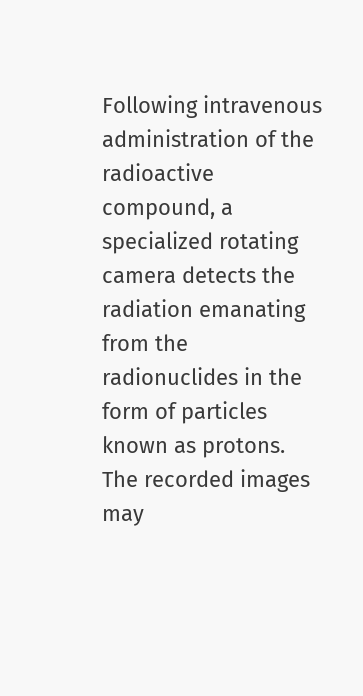Following intravenous administration of the radioactive compound, a specialized rotating camera detects the radiation emanating from the radionuclides in the form of particles known as protons. The recorded images may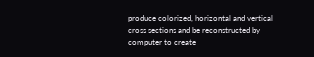produce colorized, horizontal and vertical cross sections and be reconstructed by computer to create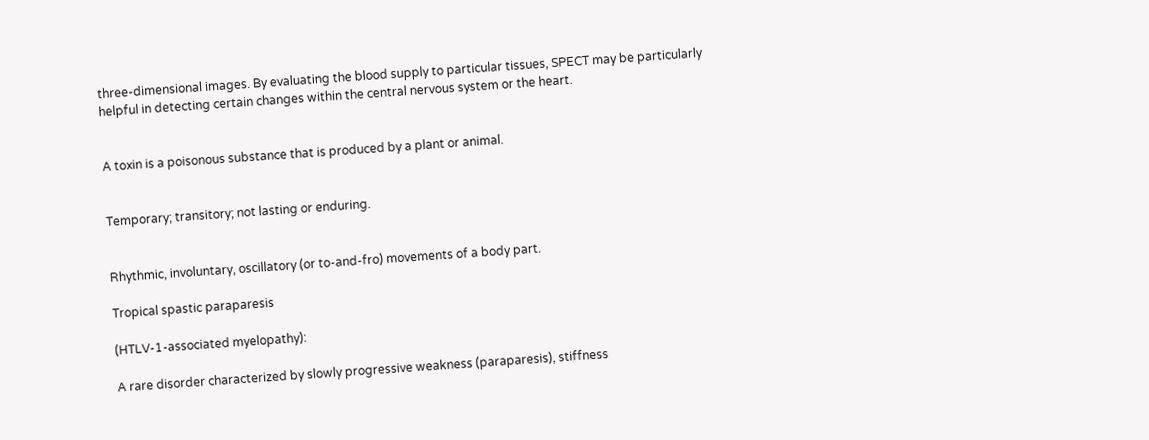three-dimensional images. By evaluating the blood supply to particular tissues, SPECT may be particularly helpful in detecting certain changes within the central nervous system or the heart.


A toxin is a poisonous substance that is produced by a plant or animal.


Temporary; transitory; not lasting or enduring.


Rhythmic, involuntary, oscillatory (or to-and-fro) movements of a body part.

Tropical spastic paraparesis

(HTLV-1-associated myelopathy):

A rare disorder characterized by slowly progressive weakness (paraparesis), stiffness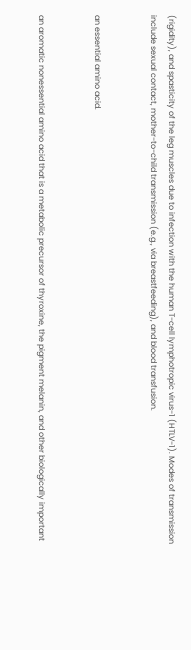(rigidity), and spasticity of the leg muscles due to infection with the human T-cell lymphotropic virus-1 (HTLV-1). Modes of transmission include sexual contact, mother-to-child transmission (e.g., via breastfeeding), and blood transfusion.


an essential amino acid.


an aromatic nonessential amino acid that is a metabolic precursor of thyroxine, the pigment melanin, and other biologically important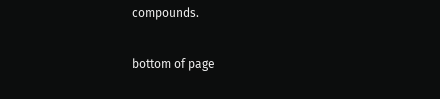compounds.

bottom of page